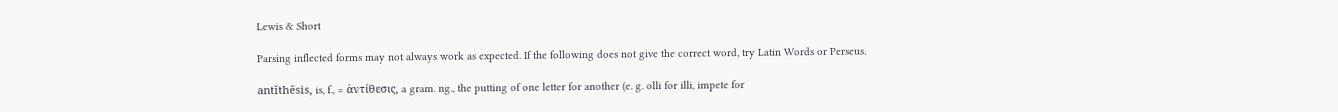Lewis & Short

Parsing inflected forms may not always work as expected. If the following does not give the correct word, try Latin Words or Perseus.

antĭthĕsis, is, f., = ἀντίθεσις, a gram. ng., the putting of one letter for another (e. g. olli for illi, impete for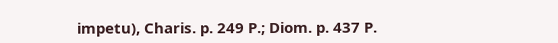impetu), Charis. p. 249 P.; Diom. p. 437 P.